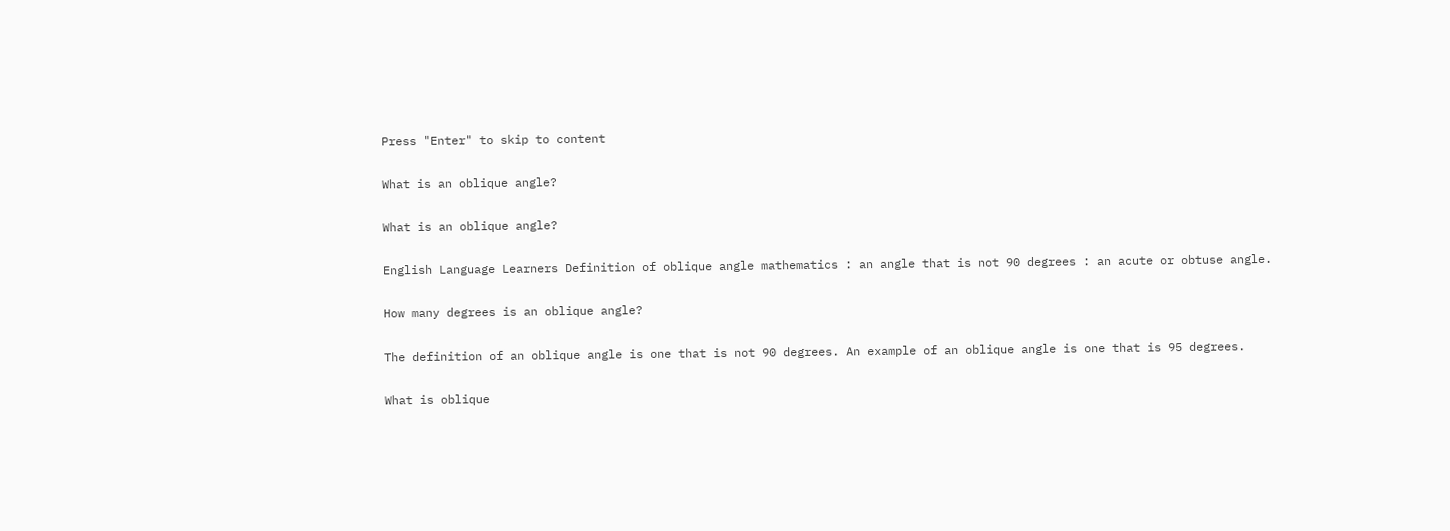Press "Enter" to skip to content

What is an oblique angle?

What is an oblique angle?

English Language Learners Definition of oblique angle mathematics : an angle that is not 90 degrees : an acute or obtuse angle.

How many degrees is an oblique angle?

The definition of an oblique angle is one that is not 90 degrees. An example of an oblique angle is one that is 95 degrees.

What is oblique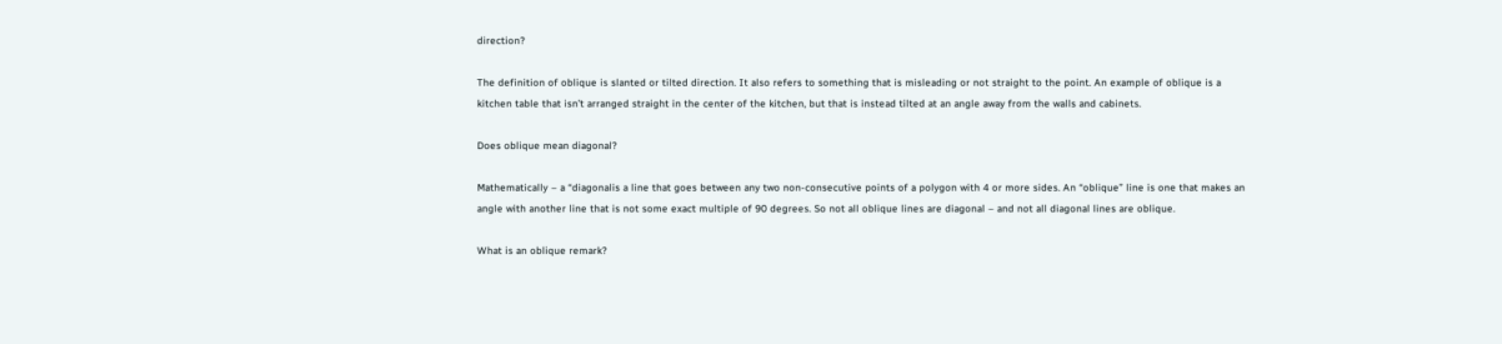direction?

The definition of oblique is slanted or tilted direction. It also refers to something that is misleading or not straight to the point. An example of oblique is a kitchen table that isn’t arranged straight in the center of the kitchen, but that is instead tilted at an angle away from the walls and cabinets.

Does oblique mean diagonal?

Mathematically – a “diagonalis a line that goes between any two non-consecutive points of a polygon with 4 or more sides. An “oblique” line is one that makes an angle with another line that is not some exact multiple of 90 degrees. So not all oblique lines are diagonal – and not all diagonal lines are oblique.

What is an oblique remark?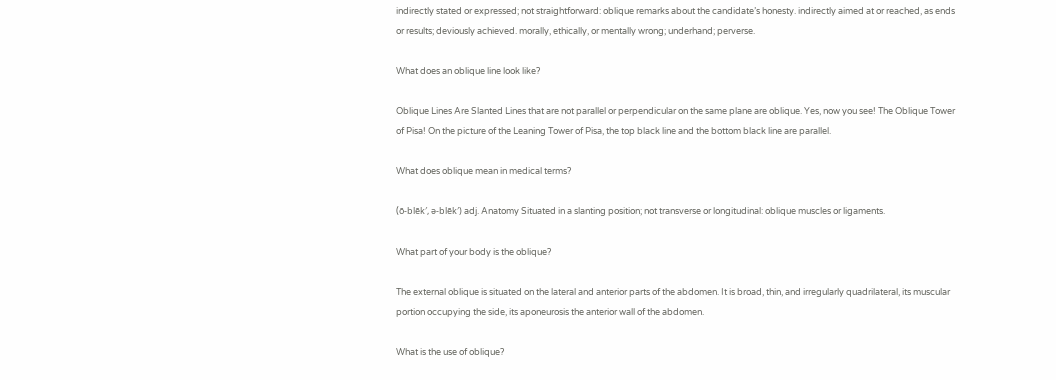indirectly stated or expressed; not straightforward: oblique remarks about the candidate’s honesty. indirectly aimed at or reached, as ends or results; deviously achieved. morally, ethically, or mentally wrong; underhand; perverse.

What does an oblique line look like?

Oblique Lines Are Slanted Lines that are not parallel or perpendicular on the same plane are oblique. Yes, now you see! The Oblique Tower of Pisa! On the picture of the Leaning Tower of Pisa, the top black line and the bottom black line are parallel.

What does oblique mean in medical terms?

(ō-blēk′, ə-blēk′) adj. Anatomy Situated in a slanting position; not transverse or longitudinal: oblique muscles or ligaments.

What part of your body is the oblique?

The external oblique is situated on the lateral and anterior parts of the abdomen. It is broad, thin, and irregularly quadrilateral, its muscular portion occupying the side, its aponeurosis the anterior wall of the abdomen.

What is the use of oblique?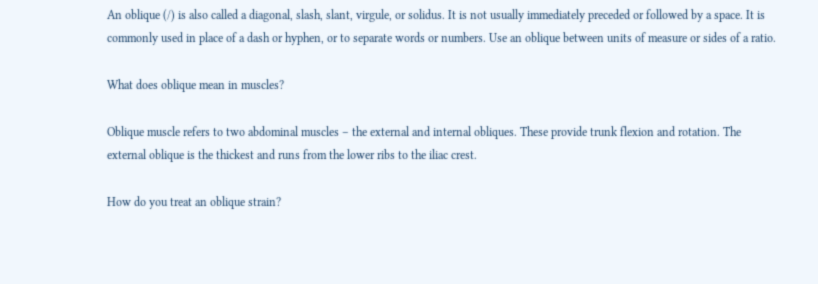An oblique (/) is also called a diagonal, slash, slant, virgule, or solidus. It is not usually immediately preceded or followed by a space. It is commonly used in place of a dash or hyphen, or to separate words or numbers. Use an oblique between units of measure or sides of a ratio.

What does oblique mean in muscles?

Oblique muscle refers to two abdominal muscles – the external and internal obliques. These provide trunk flexion and rotation. The external oblique is the thickest and runs from the lower ribs to the iliac crest.

How do you treat an oblique strain?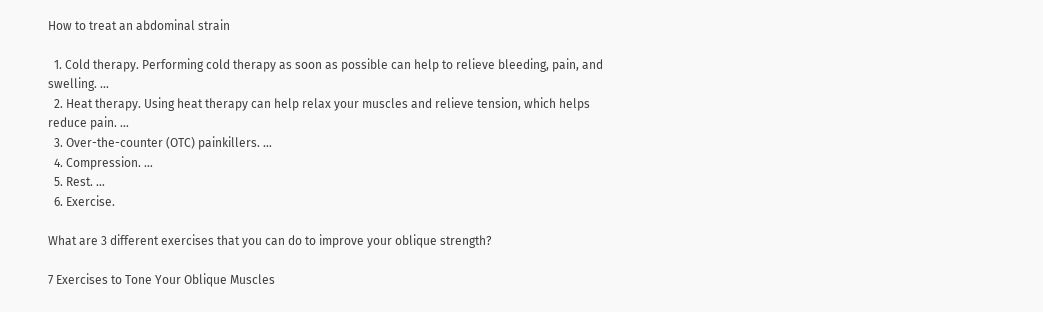How to treat an abdominal strain

  1. Cold therapy. Performing cold therapy as soon as possible can help to relieve bleeding, pain, and swelling. …
  2. Heat therapy. Using heat therapy can help relax your muscles and relieve tension, which helps reduce pain. …
  3. Over-the-counter (OTC) painkillers. …
  4. Compression. …
  5. Rest. …
  6. Exercise.

What are 3 different exercises that you can do to improve your oblique strength?

7 Exercises to Tone Your Oblique Muscles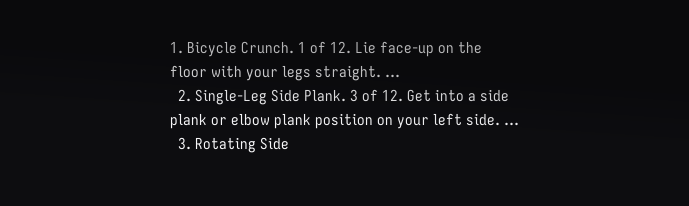1. Bicycle Crunch. 1 of 12. Lie face-up on the floor with your legs straight. …
  2. Single-Leg Side Plank. 3 of 12. Get into a side plank or elbow plank position on your left side. …
  3. Rotating Side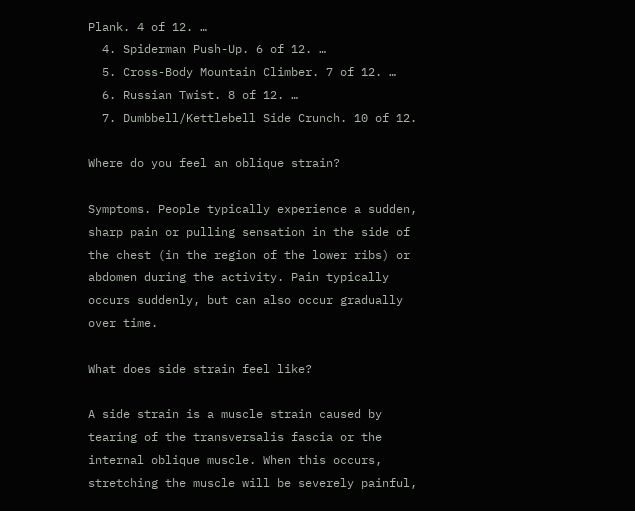Plank. 4 of 12. …
  4. Spiderman Push-Up. 6 of 12. …
  5. Cross-Body Mountain Climber. 7 of 12. …
  6. Russian Twist. 8 of 12. …
  7. Dumbbell/Kettlebell Side Crunch. 10 of 12.

Where do you feel an oblique strain?

Symptoms. People typically experience a sudden, sharp pain or pulling sensation in the side of the chest (in the region of the lower ribs) or abdomen during the activity. Pain typically occurs suddenly, but can also occur gradually over time.

What does side strain feel like?

A side strain is a muscle strain caused by tearing of the transversalis fascia or the internal oblique muscle. When this occurs, stretching the muscle will be severely painful,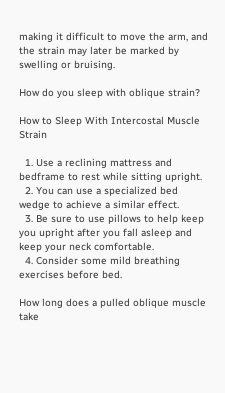making it difficult to move the arm, and the strain may later be marked by swelling or bruising.

How do you sleep with oblique strain?

How to Sleep With Intercostal Muscle Strain

  1. Use a reclining mattress and bedframe to rest while sitting upright.
  2. You can use a specialized bed wedge to achieve a similar effect.
  3. Be sure to use pillows to help keep you upright after you fall asleep and keep your neck comfortable.
  4. Consider some mild breathing exercises before bed.

How long does a pulled oblique muscle take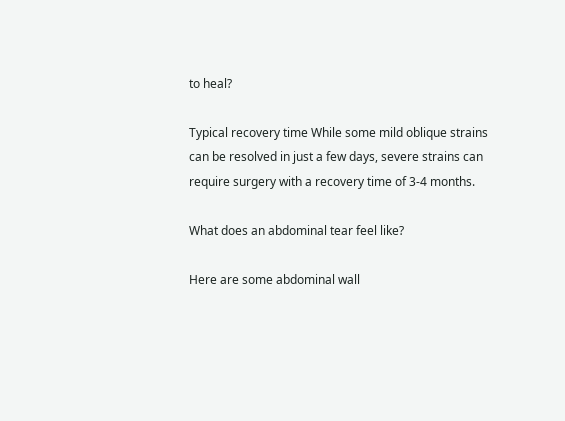to heal?

Typical recovery time While some mild oblique strains can be resolved in just a few days, severe strains can require surgery with a recovery time of 3-4 months.

What does an abdominal tear feel like?

Here are some abdominal wall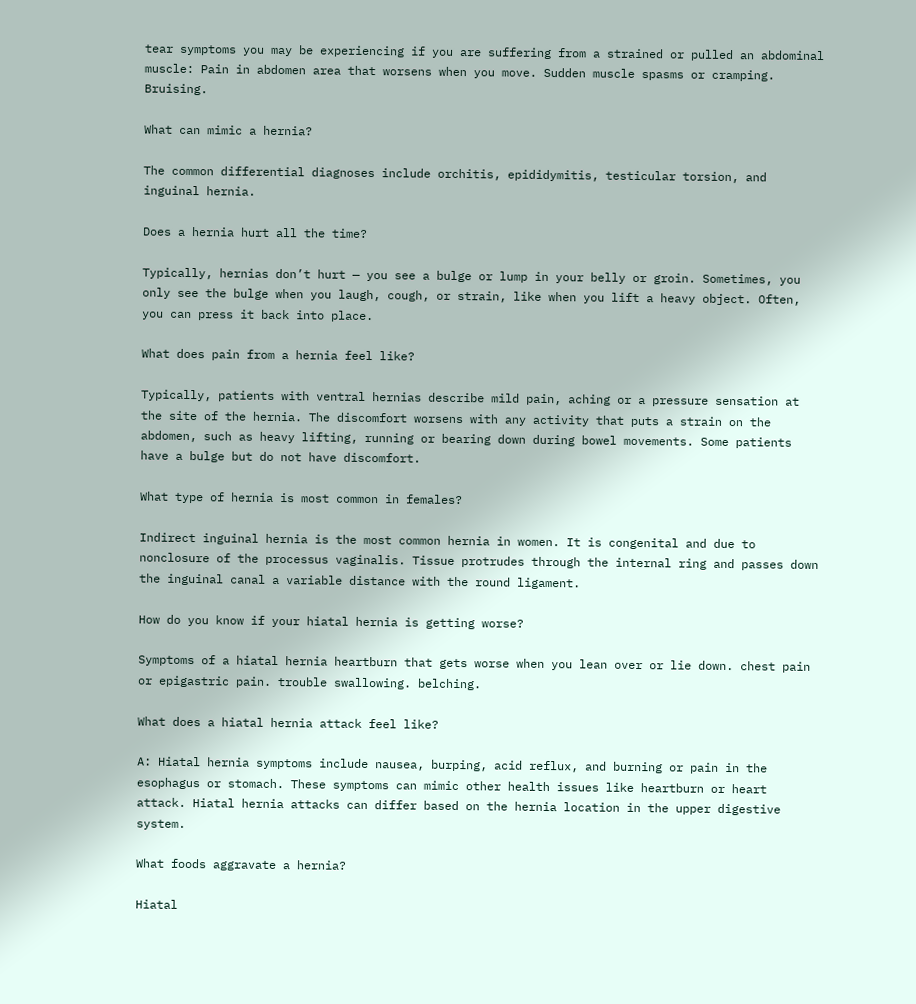tear symptoms you may be experiencing if you are suffering from a strained or pulled an abdominal muscle: Pain in abdomen area that worsens when you move. Sudden muscle spasms or cramping. Bruising.

What can mimic a hernia?

The common differential diagnoses include orchitis, epididymitis, testicular torsion, and inguinal hernia.

Does a hernia hurt all the time?

Typically, hernias don’t hurt — you see a bulge or lump in your belly or groin. Sometimes, you only see the bulge when you laugh, cough, or strain, like when you lift a heavy object. Often, you can press it back into place.

What does pain from a hernia feel like?

Typically, patients with ventral hernias describe mild pain, aching or a pressure sensation at the site of the hernia. The discomfort worsens with any activity that puts a strain on the abdomen, such as heavy lifting, running or bearing down during bowel movements. Some patients have a bulge but do not have discomfort.

What type of hernia is most common in females?

Indirect inguinal hernia is the most common hernia in women. It is congenital and due to nonclosure of the processus vaginalis. Tissue protrudes through the internal ring and passes down the inguinal canal a variable distance with the round ligament.

How do you know if your hiatal hernia is getting worse?

Symptoms of a hiatal hernia heartburn that gets worse when you lean over or lie down. chest pain or epigastric pain. trouble swallowing. belching.

What does a hiatal hernia attack feel like?

A: Hiatal hernia symptoms include nausea, burping, acid reflux, and burning or pain in the esophagus or stomach. These symptoms can mimic other health issues like heartburn or heart attack. Hiatal hernia attacks can differ based on the hernia location in the upper digestive system.

What foods aggravate a hernia?

Hiatal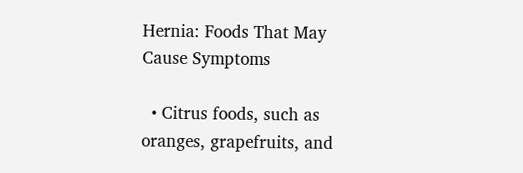Hernia: Foods That May Cause Symptoms

  • Citrus foods, such as oranges, grapefruits, and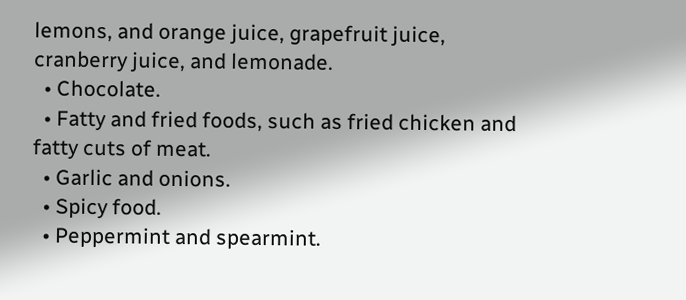lemons, and orange juice, grapefruit juice, cranberry juice, and lemonade.
  • Chocolate.
  • Fatty and fried foods, such as fried chicken and fatty cuts of meat.
  • Garlic and onions.
  • Spicy food.
  • Peppermint and spearmint.